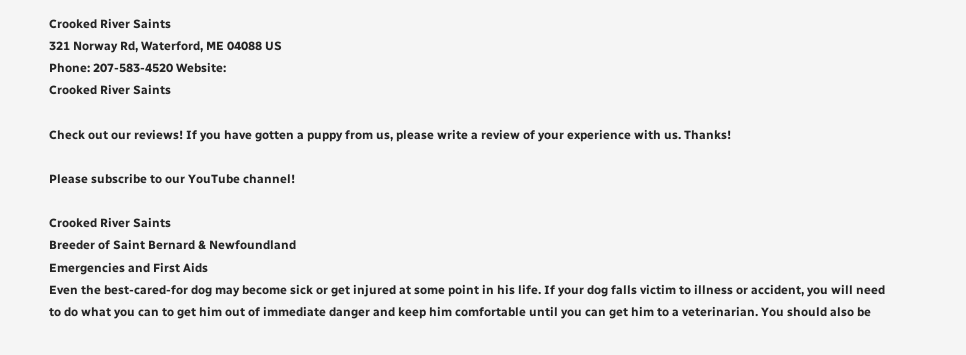Crooked River Saints
321 Norway Rd, Waterford, ME 04088 US
Phone: 207-583-4520 Website:
Crooked River Saints

Check out our reviews! If you have gotten a puppy from us, please write a review of your experience with us. Thanks!

Please subscribe to our YouTube channel!

Crooked River Saints
Breeder of Saint Bernard & Newfoundland
Emergencies and First Aids
Even the best-cared-for dog may become sick or get injured at some point in his life. If your dog falls victim to illness or accident, you will need to do what you can to get him out of immediate danger and keep him comfortable until you can get him to a veterinarian. You should also be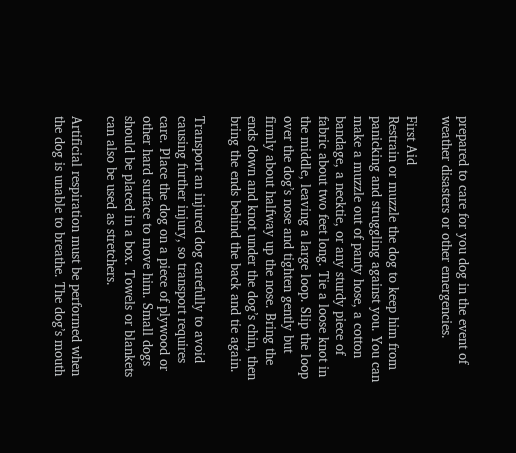prepared to care for you dog in the event of weather disasters or other emergencies.

First Aid
Restrain or muzzle the dog to keep him from panicking and struggling against you. You can make a muzzle out of panty hose, a cotton bandage, a necktie, or any sturdy piece of fabric about two feet long. Tie a loose knot in the middle, leaving a large loop. Slip the loop over the dog’s nose and tighten gently but firmly about halfway up the nose. Bring the ends down and knot under the dog’s chin, then bring the ends behind the back and tie again.

Transport an injured dog carefully to avoid causing further injury, so transport requires care. Place the dog on a piece of plywood or other hard surface to move him. Small dogs should be placed in a box. Towels or blankets can also be used as stretchers.

Artificial respiration must be performed when the dog is unable to breathe. The dog’s mouth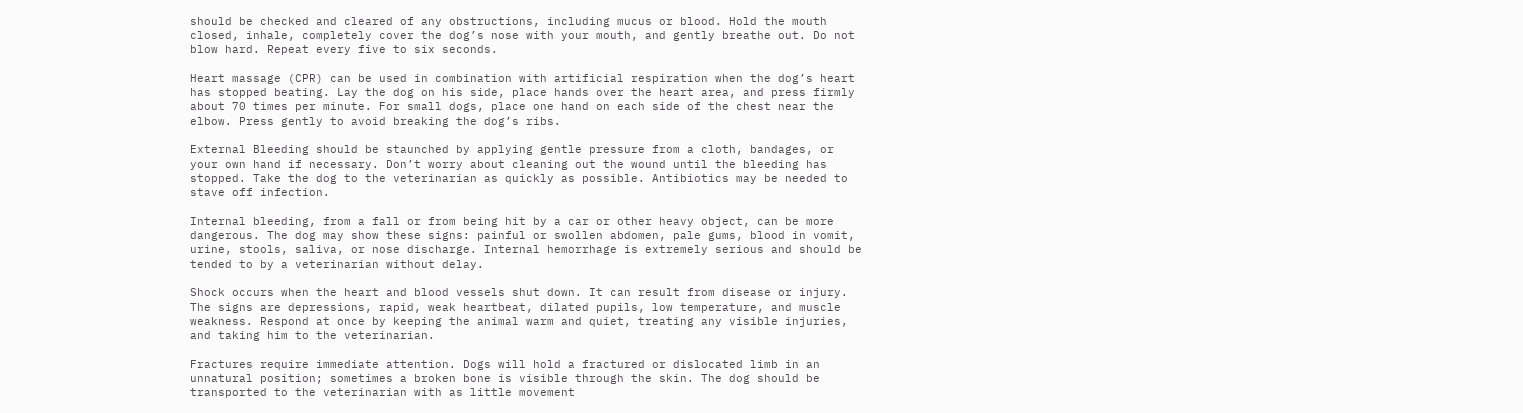should be checked and cleared of any obstructions, including mucus or blood. Hold the mouth closed, inhale, completely cover the dog’s nose with your mouth, and gently breathe out. Do not blow hard. Repeat every five to six seconds.

Heart massage (CPR) can be used in combination with artificial respiration when the dog’s heart has stopped beating. Lay the dog on his side, place hands over the heart area, and press firmly about 70 times per minute. For small dogs, place one hand on each side of the chest near the elbow. Press gently to avoid breaking the dog’s ribs.

External Bleeding should be staunched by applying gentle pressure from a cloth, bandages, or your own hand if necessary. Don’t worry about cleaning out the wound until the bleeding has stopped. Take the dog to the veterinarian as quickly as possible. Antibiotics may be needed to stave off infection.

Internal bleeding, from a fall or from being hit by a car or other heavy object, can be more dangerous. The dog may show these signs: painful or swollen abdomen, pale gums, blood in vomit, urine, stools, saliva, or nose discharge. Internal hemorrhage is extremely serious and should be tended to by a veterinarian without delay.

Shock occurs when the heart and blood vessels shut down. It can result from disease or injury. The signs are depressions, rapid, weak heartbeat, dilated pupils, low temperature, and muscle weakness. Respond at once by keeping the animal warm and quiet, treating any visible injuries, and taking him to the veterinarian.

Fractures require immediate attention. Dogs will hold a fractured or dislocated limb in an unnatural position; sometimes a broken bone is visible through the skin. The dog should be transported to the veterinarian with as little movement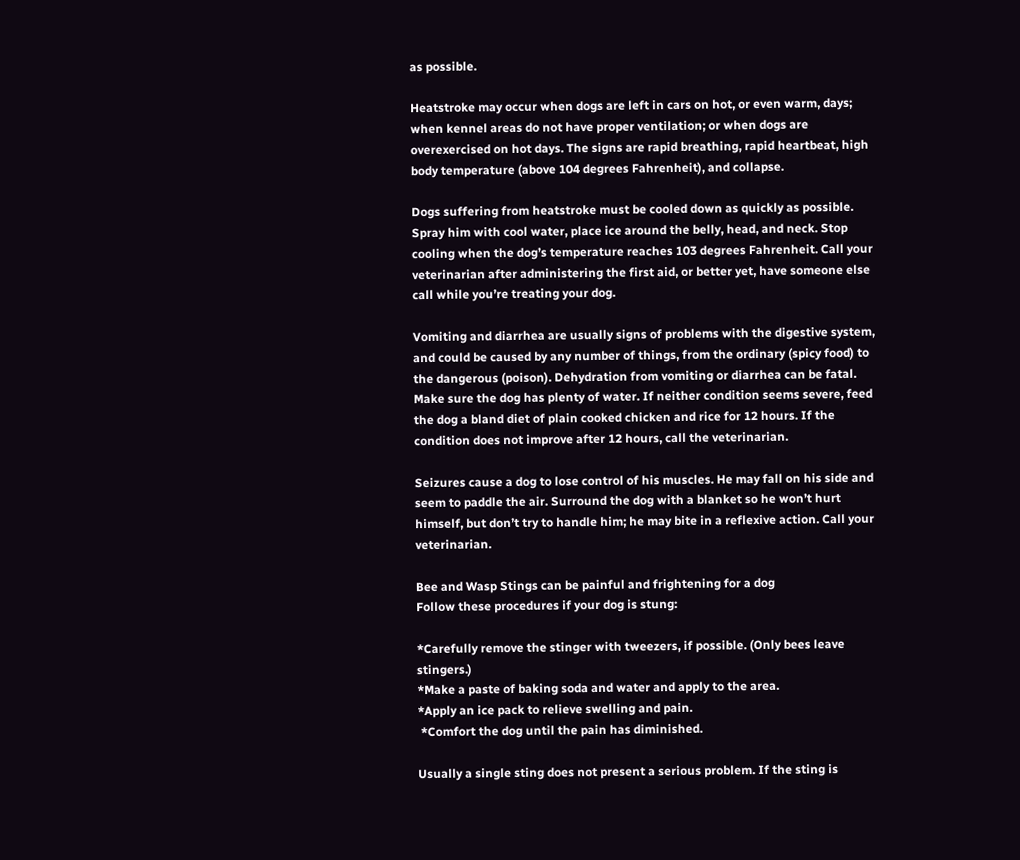as possible.

Heatstroke may occur when dogs are left in cars on hot, or even warm, days; when kennel areas do not have proper ventilation; or when dogs are overexercised on hot days. The signs are rapid breathing, rapid heartbeat, high body temperature (above 104 degrees Fahrenheit), and collapse.

Dogs suffering from heatstroke must be cooled down as quickly as possible. Spray him with cool water, place ice around the belly, head, and neck. Stop cooling when the dog’s temperature reaches 103 degrees Fahrenheit. Call your veterinarian after administering the first aid, or better yet, have someone else call while you’re treating your dog.

Vomiting and diarrhea are usually signs of problems with the digestive system, and could be caused by any number of things, from the ordinary (spicy food) to the dangerous (poison). Dehydration from vomiting or diarrhea can be fatal. Make sure the dog has plenty of water. If neither condition seems severe, feed the dog a bland diet of plain cooked chicken and rice for 12 hours. If the condition does not improve after 12 hours, call the veterinarian.

Seizures cause a dog to lose control of his muscles. He may fall on his side and seem to paddle the air. Surround the dog with a blanket so he won’t hurt himself, but don’t try to handle him; he may bite in a reflexive action. Call your veterinarian.

Bee and Wasp Stings can be painful and frightening for a dog
Follow these procedures if your dog is stung:

*Carefully remove the stinger with tweezers, if possible. (Only bees leave stingers.)
*Make a paste of baking soda and water and apply to the area.
*Apply an ice pack to relieve swelling and pain.
 *Comfort the dog until the pain has diminished.

Usually a single sting does not present a serious problem. If the sting is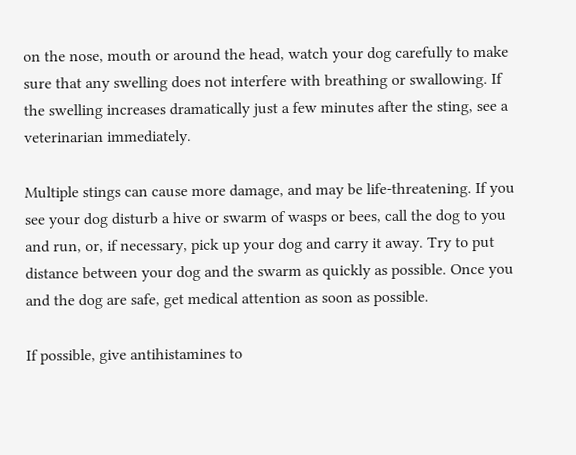on the nose, mouth or around the head, watch your dog carefully to make sure that any swelling does not interfere with breathing or swallowing. If the swelling increases dramatically just a few minutes after the sting, see a veterinarian immediately.

Multiple stings can cause more damage, and may be life-threatening. If you see your dog disturb a hive or swarm of wasps or bees, call the dog to you and run, or, if necessary, pick up your dog and carry it away. Try to put distance between your dog and the swarm as quickly as possible. Once you and the dog are safe, get medical attention as soon as possible.

If possible, give antihistamines to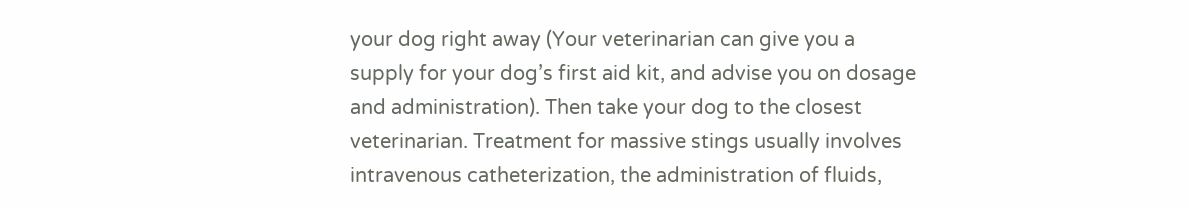your dog right away (Your veterinarian can give you a supply for your dog’s first aid kit, and advise you on dosage and administration). Then take your dog to the closest veterinarian. Treatment for massive stings usually involves intravenous catheterization, the administration of fluids,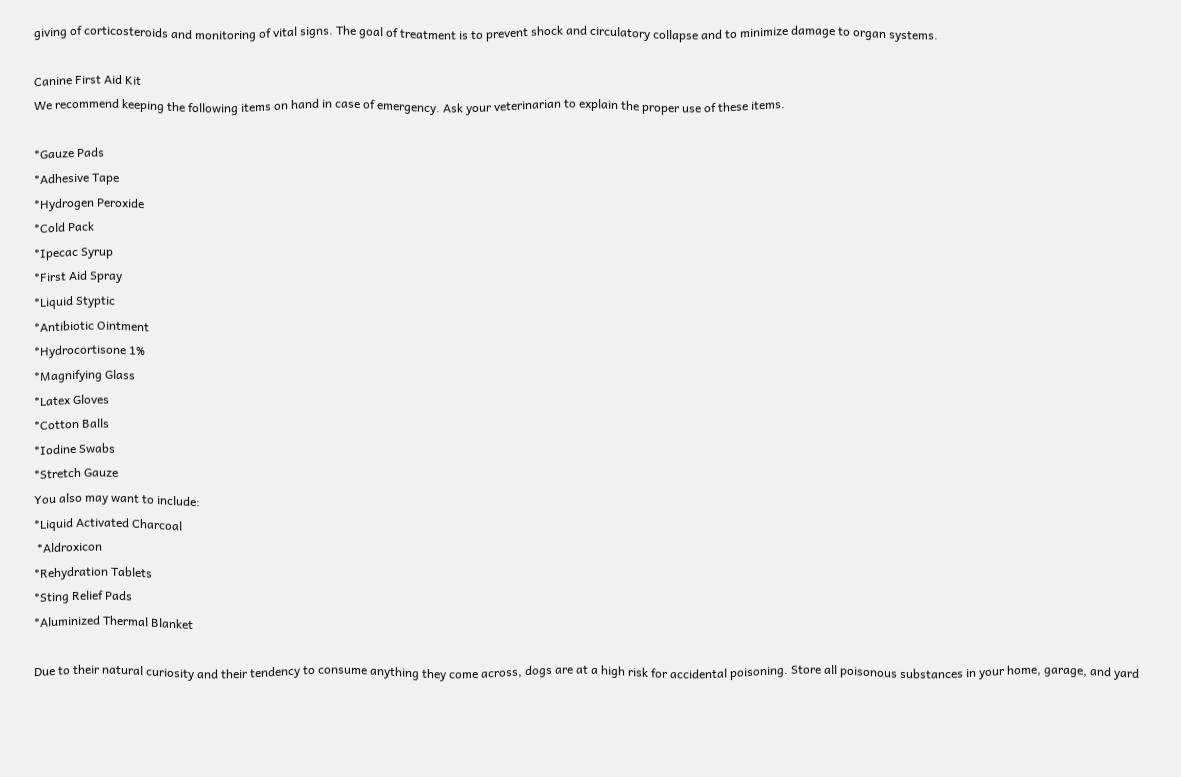giving of corticosteroids and monitoring of vital signs. The goal of treatment is to prevent shock and circulatory collapse and to minimize damage to organ systems.

Canine First Aid Kit
We recommend keeping the following items on hand in case of emergency. Ask your veterinarian to explain the proper use of these items.

*Gauze Pads
*Adhesive Tape
*Hydrogen Peroxide
*Cold Pack
*Ipecac Syrup
*First Aid Spray
*Liquid Styptic
*Antibiotic Ointment
*Hydrocortisone 1%
*Magnifying Glass
*Latex Gloves
*Cotton Balls
*Iodine Swabs
*Stretch Gauze
You also may want to include:
*Liquid Activated Charcoal
 *Aldroxicon
*Rehydration Tablets
*Sting Relief Pads
*Aluminized Thermal Blanket

Due to their natural curiosity and their tendency to consume anything they come across, dogs are at a high risk for accidental poisoning. Store all poisonous substances in your home, garage, and yard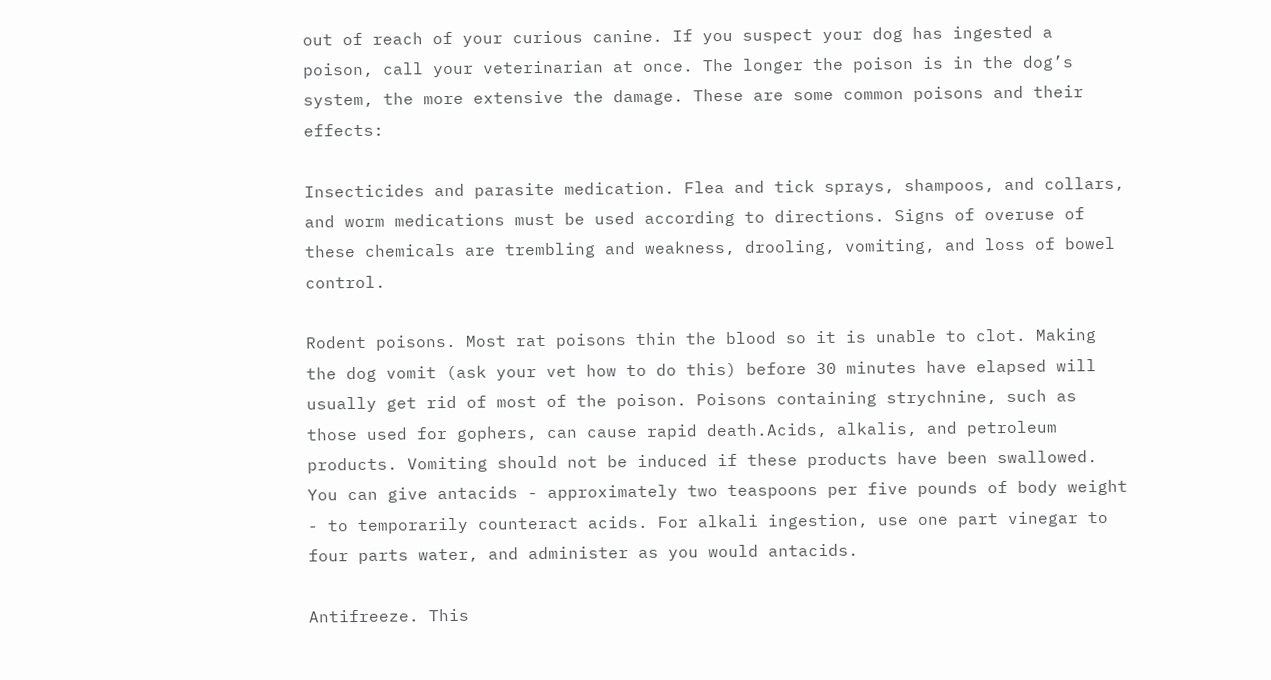out of reach of your curious canine. If you suspect your dog has ingested a poison, call your veterinarian at once. The longer the poison is in the dog’s system, the more extensive the damage. These are some common poisons and their effects:

Insecticides and parasite medication. Flea and tick sprays, shampoos, and collars, and worm medications must be used according to directions. Signs of overuse of these chemicals are trembling and weakness, drooling, vomiting, and loss of bowel control.

Rodent poisons. Most rat poisons thin the blood so it is unable to clot. Making the dog vomit (ask your vet how to do this) before 30 minutes have elapsed will usually get rid of most of the poison. Poisons containing strychnine, such as those used for gophers, can cause rapid death.Acids, alkalis, and petroleum products. Vomiting should not be induced if these products have been swallowed. You can give antacids - approximately two teaspoons per five pounds of body weight - to temporarily counteract acids. For alkali ingestion, use one part vinegar to four parts water, and administer as you would antacids.

Antifreeze. This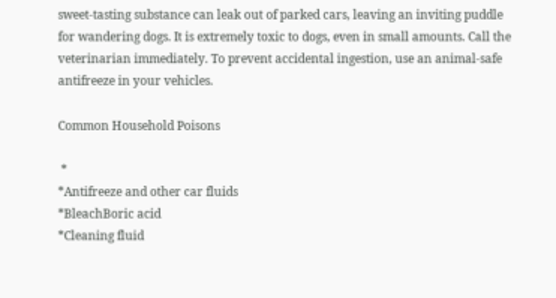sweet-tasting substance can leak out of parked cars, leaving an inviting puddle for wandering dogs. It is extremely toxic to dogs, even in small amounts. Call the veterinarian immediately. To prevent accidental ingestion, use an animal-safe antifreeze in your vehicles.

Common Household Poisons

 *
*Antifreeze and other car fluids
*BleachBoric acid
*Cleaning fluid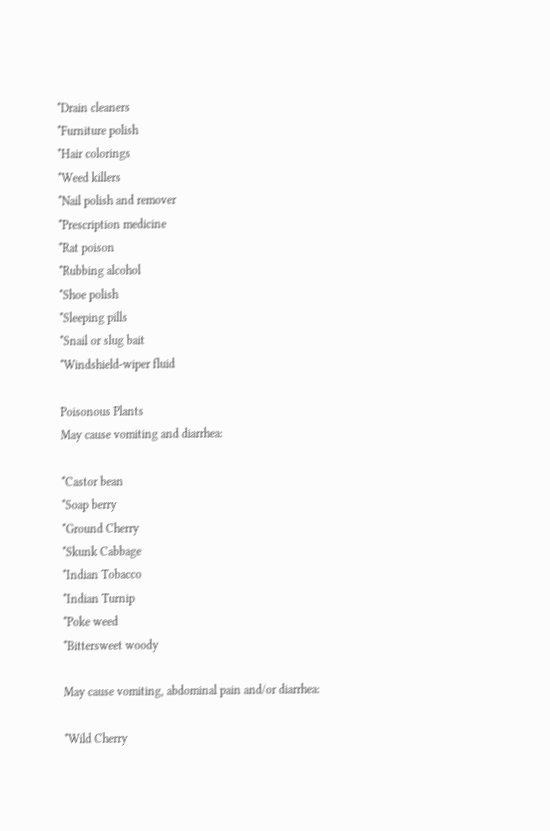*Drain cleaners
*Furniture polish
*Hair colorings
*Weed killers
*Nail polish and remover
*Prescription medicine
*Rat poison
*Rubbing alcohol
*Shoe polish
*Sleeping pills
*Snail or slug bait
*Windshield-wiper fluid

Poisonous Plants
May cause vomiting and diarrhea:

*Castor bean
*Soap berry
*Ground Cherry
*Skunk Cabbage
*Indian Tobacco
*Indian Turnip
*Poke weed
*Bittersweet woody

May cause vomiting, abdominal pain and/or diarrhea:

*Wild Cherry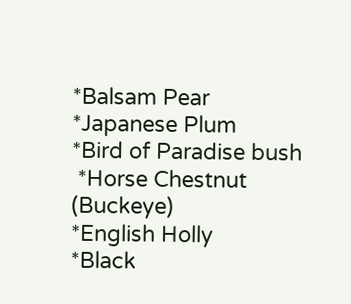*Balsam Pear
*Japanese Plum
*Bird of Paradise bush
 *Horse Chestnut (Buckeye)
*English Holly
*Black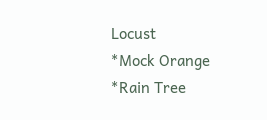Locust
*Mock Orange
*Rain Tree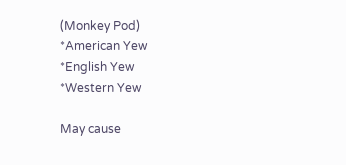(Monkey Pod)
*American Yew
*English Yew
*Western Yew

May cause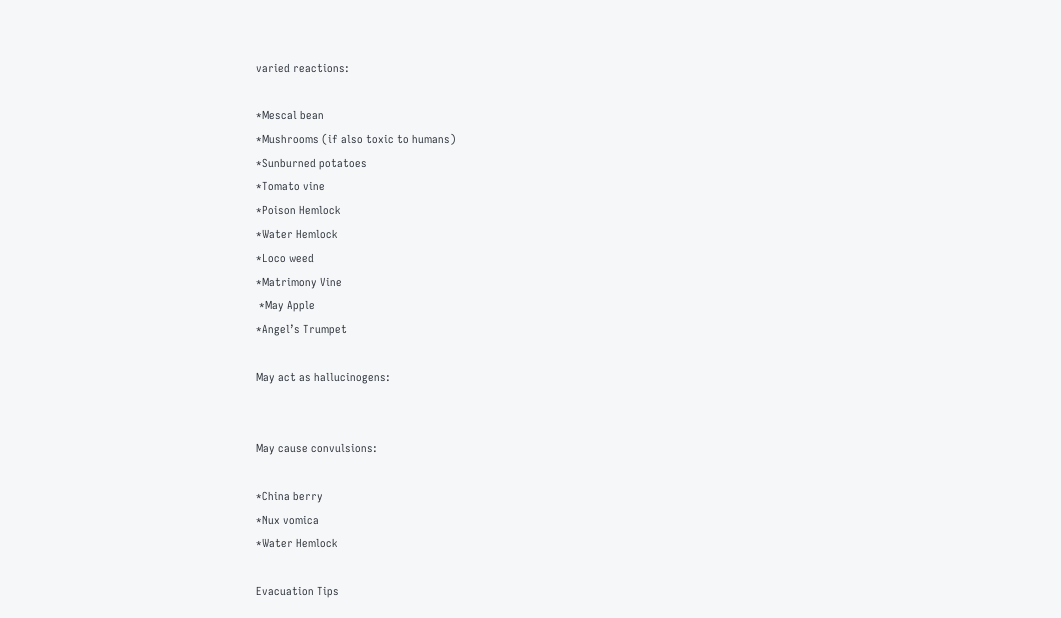varied reactions:

*Mescal bean
*Mushrooms (if also toxic to humans)
*Sunburned potatoes
*Tomato vine
*Poison Hemlock
*Water Hemlock
*Loco weed
*Matrimony Vine
 *May Apple
*Angel’s Trumpet

May act as hallucinogens:


May cause convulsions:

*China berry
*Nux vomica
*Water Hemlock

Evacuation Tips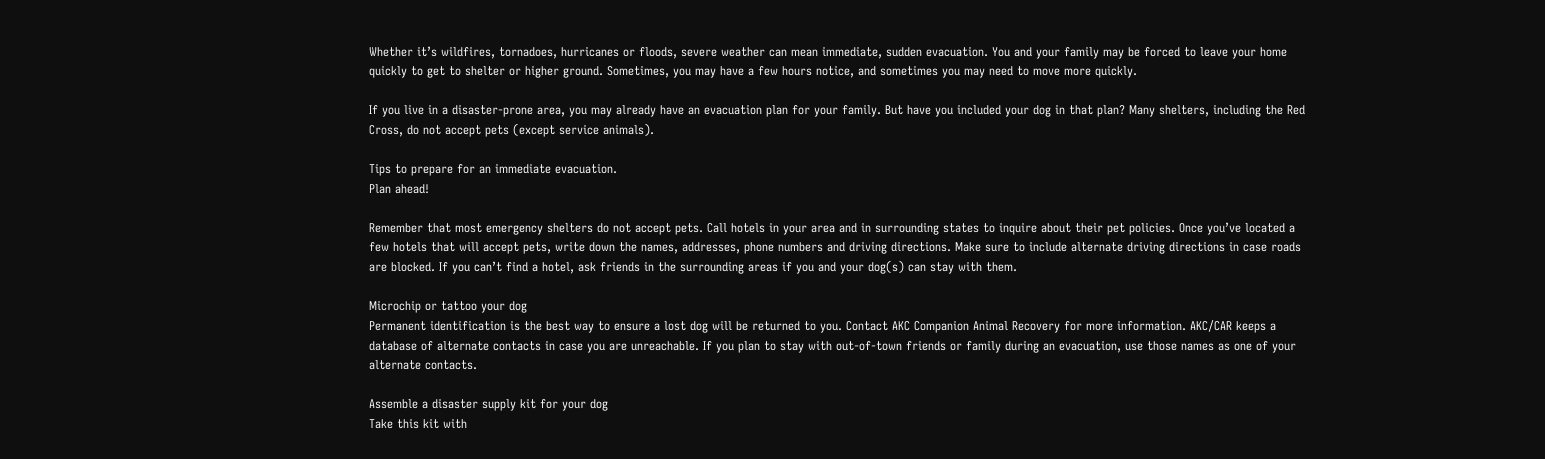Whether it’s wildfires, tornadoes, hurricanes or floods, severe weather can mean immediate, sudden evacuation. You and your family may be forced to leave your home quickly to get to shelter or higher ground. Sometimes, you may have a few hours notice, and sometimes you may need to move more quickly.

If you live in a disaster-prone area, you may already have an evacuation plan for your family. But have you included your dog in that plan? Many shelters, including the Red Cross, do not accept pets (except service animals).

Tips to prepare for an immediate evacuation.
Plan ahead!

Remember that most emergency shelters do not accept pets. Call hotels in your area and in surrounding states to inquire about their pet policies. Once you’ve located a few hotels that will accept pets, write down the names, addresses, phone numbers and driving directions. Make sure to include alternate driving directions in case roads are blocked. If you can’t find a hotel, ask friends in the surrounding areas if you and your dog(s) can stay with them.

Microchip or tattoo your dog
Permanent identification is the best way to ensure a lost dog will be returned to you. Contact AKC Companion Animal Recovery for more information. AKC/CAR keeps a database of alternate contacts in case you are unreachable. If you plan to stay with out-of-town friends or family during an evacuation, use those names as one of your alternate contacts.

Assemble a disaster supply kit for your dog
Take this kit with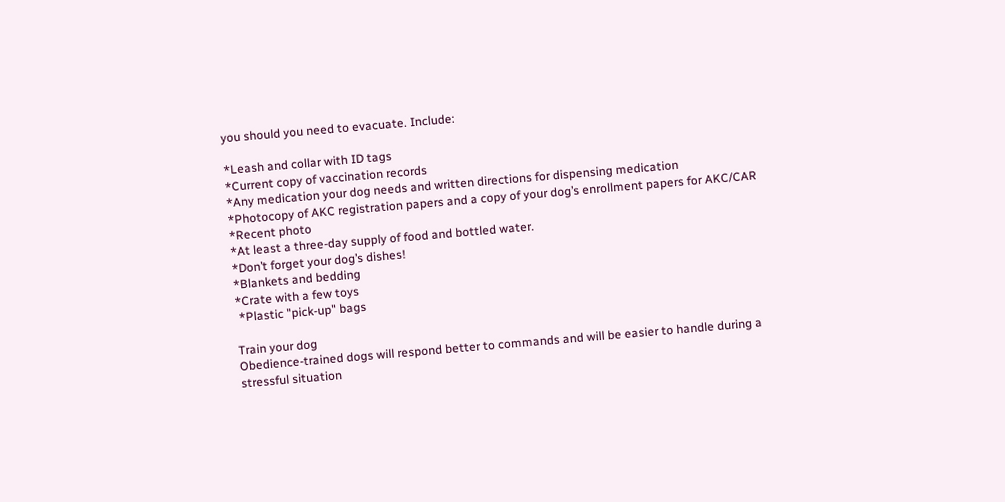you should you need to evacuate. Include:

*Leash and collar with ID tags
*Current copy of vaccination records
*Any medication your dog needs and written directions for dispensing medication
*Photocopy of AKC registration papers and a copy of your dog’s enrollment papers for AKC/CAR
*Recent photo
*At least a three-day supply of food and bottled water.
*Don’t forget your dog’s dishes!
*Blankets and bedding
*Crate with a few toys
 *Plastic "pick-up" bags

Train your dog
Obedience-trained dogs will respond better to commands and will be easier to handle during a stressful situation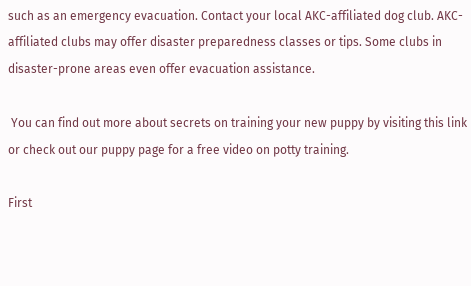such as an emergency evacuation. Contact your local AKC-affiliated dog club. AKC-affiliated clubs may offer disaster preparedness classes or tips. Some clubs in disaster-prone areas even offer evacuation assistance.

 You can find out more about secrets on training your new puppy by visiting this link or check out our puppy page for a free video on potty training.

First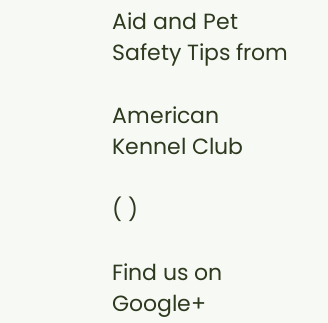Aid and Pet Safety Tips from

American Kennel Club

( )

Find us on Google+